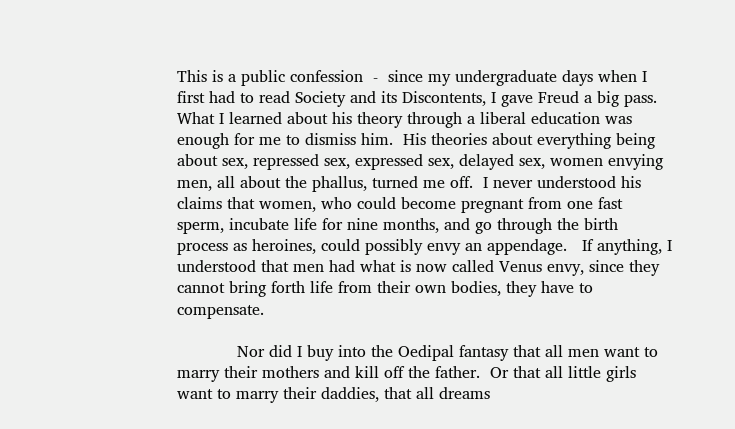This is a public confession  -  since my undergraduate days when I first had to read Society and its Discontents, I gave Freud a big pass.  What I learned about his theory through a liberal education was enough for me to dismiss him.  His theories about everything being about sex, repressed sex, expressed sex, delayed sex, women envying men, all about the phallus, turned me off.  I never understood his claims that women, who could become pregnant from one fast sperm, incubate life for nine months, and go through the birth process as heroines, could possibly envy an appendage.   If anything, I understood that men had what is now called Venus envy, since they cannot bring forth life from their own bodies, they have to compensate.

            Nor did I buy into the Oedipal fantasy that all men want to marry their mothers and kill off the father.  Or that all little girls want to marry their daddies, that all dreams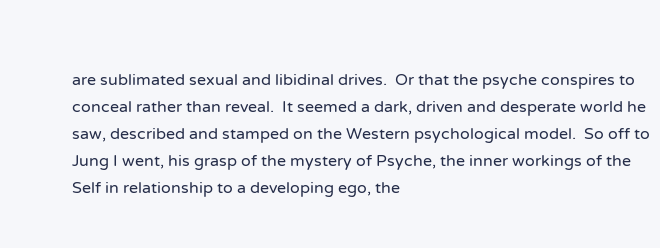are sublimated sexual and libidinal drives.  Or that the psyche conspires to conceal rather than reveal.  It seemed a dark, driven and desperate world he saw, described and stamped on the Western psychological model.  So off to Jung I went, his grasp of the mystery of Psyche, the inner workings of the Self in relationship to a developing ego, the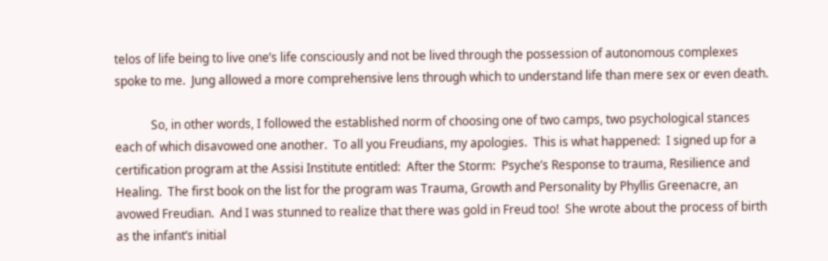telos of life being to live one’s life consciously and not be lived through the possession of autonomous complexes spoke to me.  Jung allowed a more comprehensive lens through which to understand life than mere sex or even death.

            So, in other words, I followed the established norm of choosing one of two camps, two psychological stances each of which disavowed one another.  To all you Freudians, my apologies.  This is what happened:  I signed up for a certification program at the Assisi Institute entitled:  After the Storm:  Psyche’s Response to trauma, Resilience and Healing.  The first book on the list for the program was Trauma, Growth and Personality by Phyllis Greenacre, an avowed Freudian.  And I was stunned to realize that there was gold in Freud too!  She wrote about the process of birth as the infant’s initial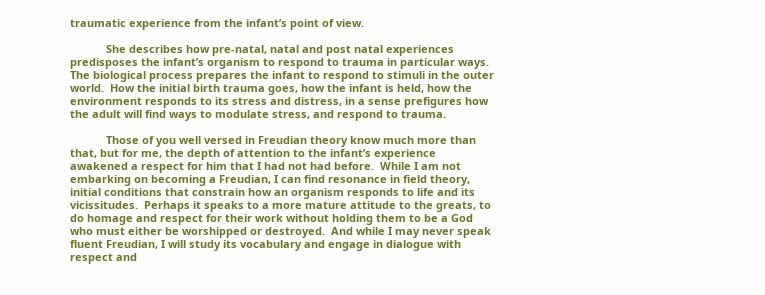traumatic experience from the infant’s point of view.

            She describes how pre-natal, natal and post natal experiences predisposes the infant’s organism to respond to trauma in particular ways.  The biological process prepares the infant to respond to stimuli in the outer world.  How the initial birth trauma goes, how the infant is held, how the environment responds to its stress and distress, in a sense prefigures how the adult will find ways to modulate stress, and respond to trauma.

            Those of you well versed in Freudian theory know much more than that, but for me, the depth of attention to the infant’s experience awakened a respect for him that I had not had before.  While I am not embarking on becoming a Freudian, I can find resonance in field theory, initial conditions that constrain how an organism responds to life and its vicissitudes.  Perhaps it speaks to a more mature attitude to the greats, to do homage and respect for their work without holding them to be a God who must either be worshipped or destroyed.  And while I may never speak fluent Freudian, I will study its vocabulary and engage in dialogue with respect and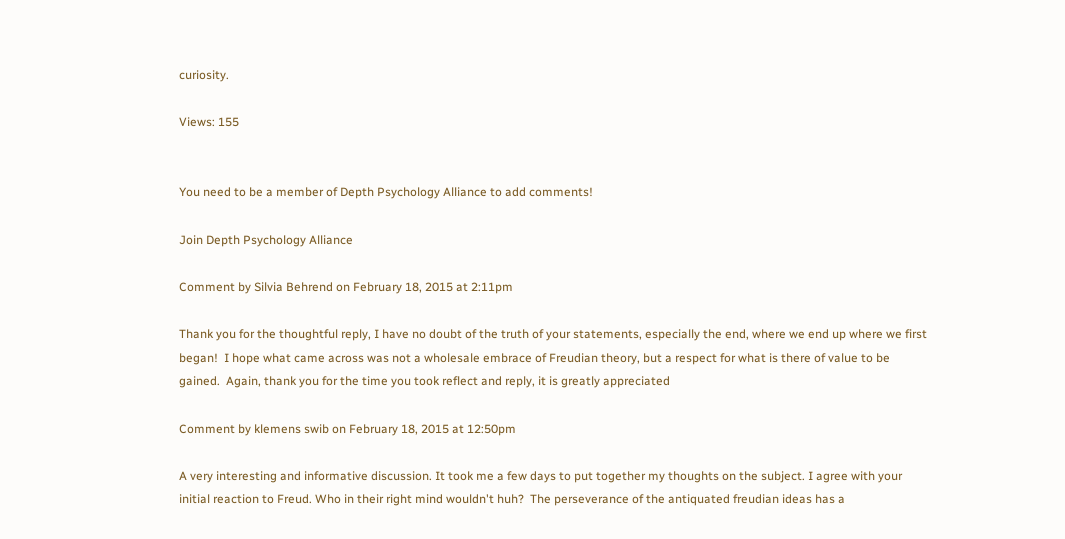curiosity.

Views: 155


You need to be a member of Depth Psychology Alliance to add comments!

Join Depth Psychology Alliance

Comment by Silvia Behrend on February 18, 2015 at 2:11pm

Thank you for the thoughtful reply, I have no doubt of the truth of your statements, especially the end, where we end up where we first began!  I hope what came across was not a wholesale embrace of Freudian theory, but a respect for what is there of value to be gained.  Again, thank you for the time you took reflect and reply, it is greatly appreciated

Comment by klemens swib on February 18, 2015 at 12:50pm

A very interesting and informative discussion. It took me a few days to put together my thoughts on the subject. I agree with your initial reaction to Freud. Who in their right mind wouldn't huh?  The perseverance of the antiquated freudian ideas has a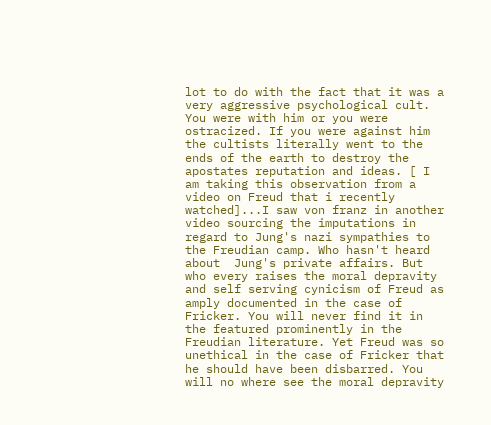lot to do with the fact that it was a very aggressive psychological cult. You were with him or you were ostracized. If you were against him the cultists literally went to the ends of the earth to destroy the apostates reputation and ideas. [ I am taking this observation from a video on Freud that i recently watched]...I saw von franz in another video sourcing the imputations in regard to Jung's nazi sympathies to the Freudian camp. Who hasn't heard about  Jung's private affairs. But who every raises the moral depravity and self serving cynicism of Freud as amply documented in the case of Fricker. You will never find it in the featured prominently in the Freudian literature. Yet Freud was so unethical in the case of Fricker that he should have been disbarred. You will no where see the moral depravity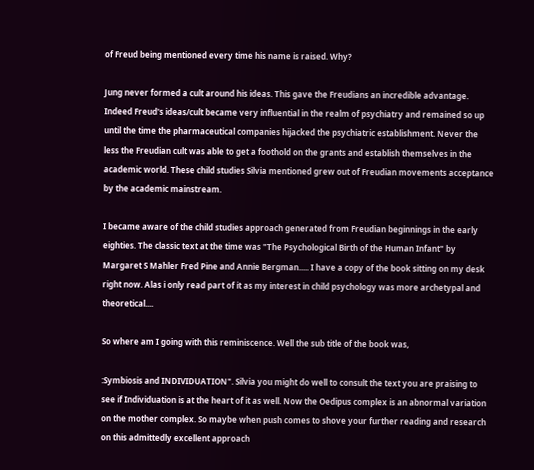of Freud being mentioned every time his name is raised. Why?

Jung never formed a cult around his ideas. This gave the Freudians an incredible advantage. Indeed Freud's ideas/cult became very influential in the realm of psychiatry and remained so up until the time the pharmaceutical companies hijacked the psychiatric establishment. Never the less the Freudian cult was able to get a foothold on the grants and establish themselves in the academic world. These child studies Silvia mentioned grew out of Freudian movements acceptance by the academic mainstream.

I became aware of the child studies approach generated from Freudian beginnings in the early eighties. The classic text at the time was "The Psychological Birth of the Human Infant" by Margaret S Mahler Fred Pine and Annie Bergman..... I have a copy of the book sitting on my desk right now. Alas i only read part of it as my interest in child psychology was more archetypal and theoretical....

So where am I going with this reminiscence. Well the sub title of the book was,

:Symbiosis and INDIVIDUATION". Silvia you might do well to consult the text you are praising to see if Individuation is at the heart of it as well. Now the Oedipus complex is an abnormal variation on the mother complex. So maybe when push comes to shove your further reading and research on this admittedly excellent approach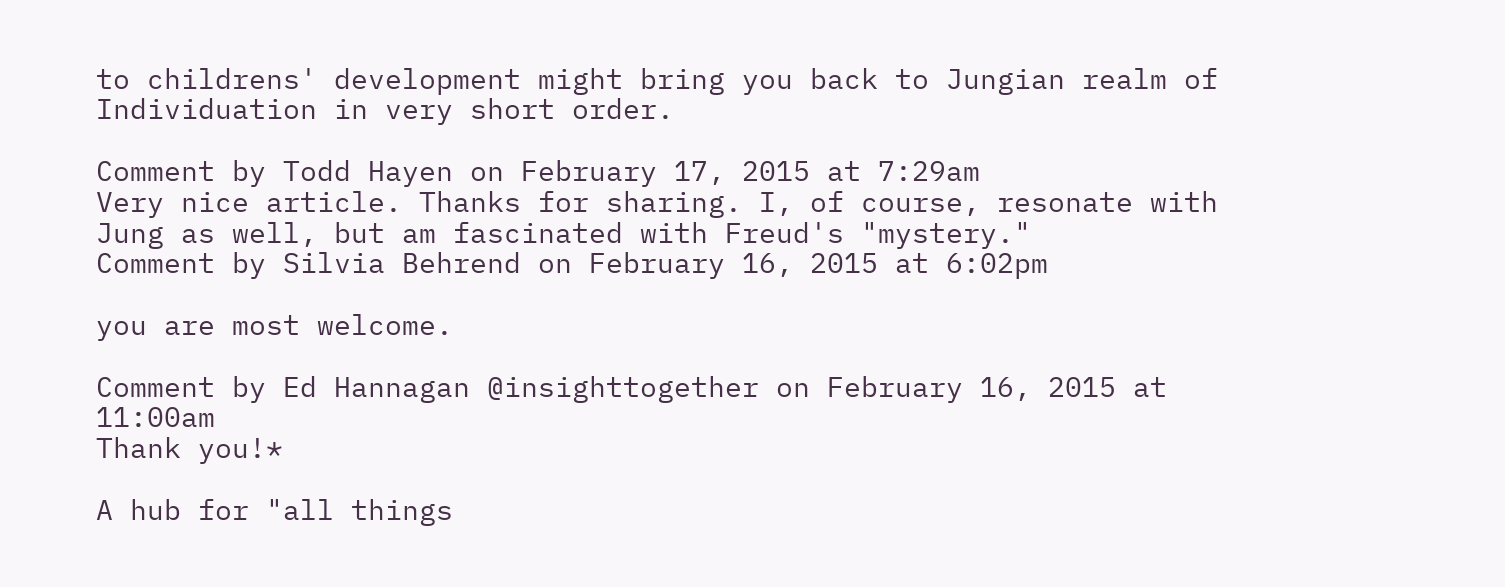to childrens' development might bring you back to Jungian realm of Individuation in very short order.

Comment by Todd Hayen on February 17, 2015 at 7:29am
Very nice article. Thanks for sharing. I, of course, resonate with Jung as well, but am fascinated with Freud's "mystery."
Comment by Silvia Behrend on February 16, 2015 at 6:02pm

you are most welcome.

Comment by Ed Hannagan @insighttogether on February 16, 2015 at 11:00am
Thank you!*

A hub for "all things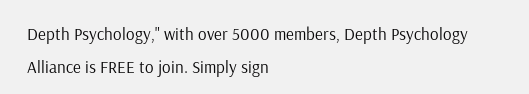Depth Psychology," with over 5000 members, Depth Psychology Alliance is FREE to join. Simply sign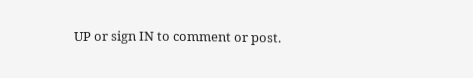UP or sign IN to comment or post.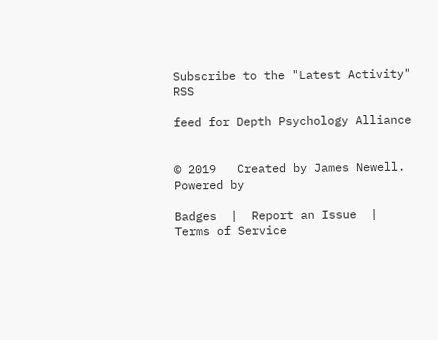Subscribe to the "Latest Activity" RSS

feed for Depth Psychology Alliance


© 2019   Created by James Newell.   Powered by

Badges  |  Report an Issue  |  Terms of Service